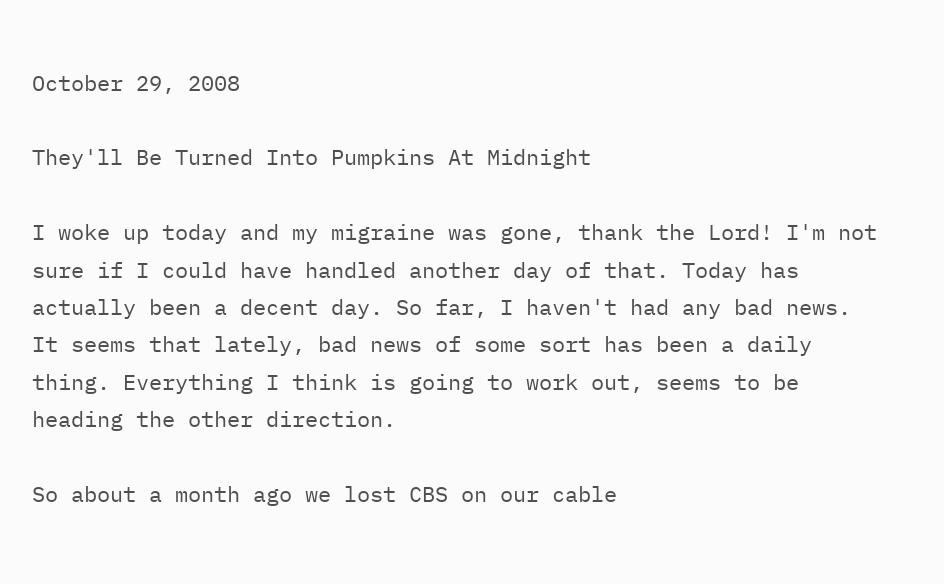October 29, 2008

They'll Be Turned Into Pumpkins At Midnight

I woke up today and my migraine was gone, thank the Lord! I'm not sure if I could have handled another day of that. Today has actually been a decent day. So far, I haven't had any bad news. It seems that lately, bad news of some sort has been a daily thing. Everything I think is going to work out, seems to be heading the other direction.

So about a month ago we lost CBS on our cable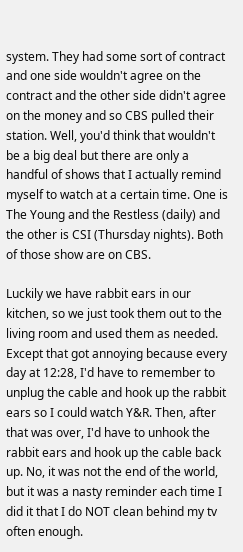system. They had some sort of contract and one side wouldn't agree on the contract and the other side didn't agree on the money and so CBS pulled their station. Well, you'd think that wouldn't be a big deal but there are only a handful of shows that I actually remind myself to watch at a certain time. One is The Young and the Restless (daily) and the other is CSI (Thursday nights). Both of those show are on CBS.

Luckily we have rabbit ears in our kitchen, so we just took them out to the living room and used them as needed. Except that got annoying because every day at 12:28, I'd have to remember to unplug the cable and hook up the rabbit ears so I could watch Y&R. Then, after that was over, I'd have to unhook the rabbit ears and hook up the cable back up. No, it was not the end of the world, but it was a nasty reminder each time I did it that I do NOT clean behind my tv often enough.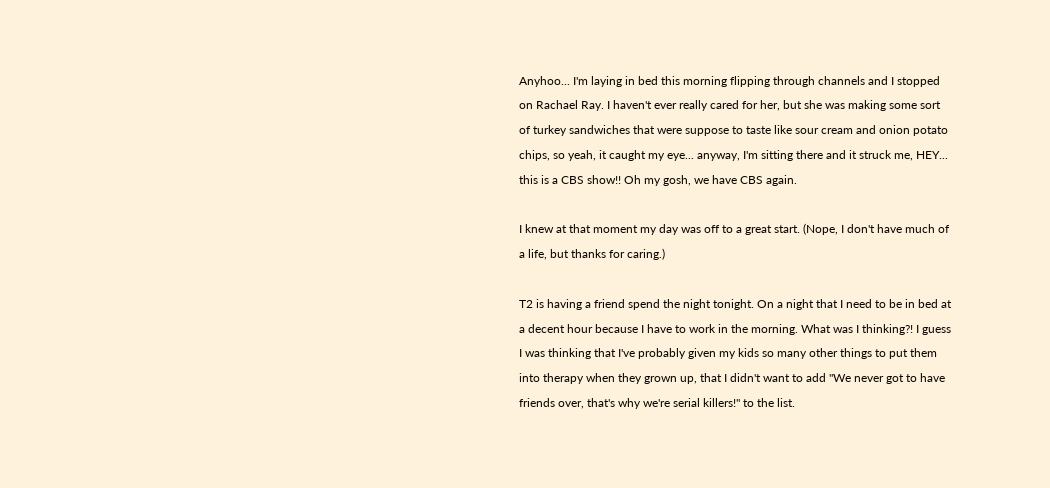Anyhoo... I'm laying in bed this morning flipping through channels and I stopped on Rachael Ray. I haven't ever really cared for her, but she was making some sort of turkey sandwiches that were suppose to taste like sour cream and onion potato chips, so yeah, it caught my eye... anyway, I'm sitting there and it struck me, HEY... this is a CBS show!! Oh my gosh, we have CBS again.

I knew at that moment my day was off to a great start. (Nope, I don't have much of a life, but thanks for caring.)

T2 is having a friend spend the night tonight. On a night that I need to be in bed at a decent hour because I have to work in the morning. What was I thinking?! I guess I was thinking that I've probably given my kids so many other things to put them into therapy when they grown up, that I didn't want to add "We never got to have friends over, that's why we're serial killers!" to the list.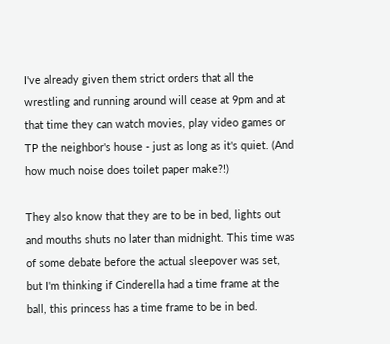I've already given them strict orders that all the wrestling and running around will cease at 9pm and at that time they can watch movies, play video games or TP the neighbor's house - just as long as it's quiet. (And how much noise does toilet paper make?!)

They also know that they are to be in bed, lights out and mouths shuts no later than midnight. This time was of some debate before the actual sleepover was set, but I'm thinking if Cinderella had a time frame at the ball, this princess has a time frame to be in bed.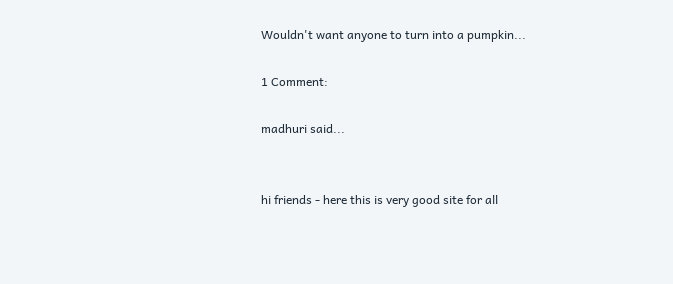Wouldn't want anyone to turn into a pumpkin...

1 Comment:

madhuri said...


hi friends - here this is very good site for all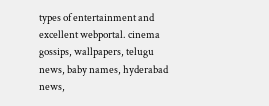types of entertainment and excellent webportal. cinema gossips, wallpapers, telugu news, baby names, hyderabad news,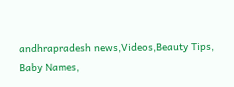andhrapradesh news,Videos,Beauty Tips, Baby Names,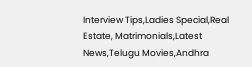Interview Tips,Ladies Special,Real Estate, Matrimonials,Latest News,Telugu Movies,Andhra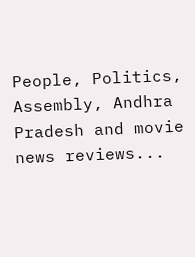People, Politics, Assembly, Andhra Pradesh and movie news reviews...